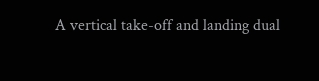A vertical take-off and landing dual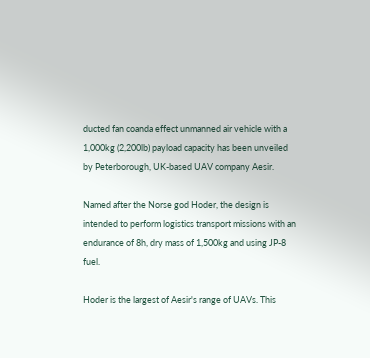ducted fan coanda effect unmanned air vehicle with a 1,000kg (2,200lb) payload capacity has been unveiled by Peterborough, UK-based UAV company Aesir.

Named after the Norse god Hoder, the design is intended to perform logistics transport missions with an endurance of 8h, dry mass of 1,500kg and using JP-8 fuel.

Hoder is the largest of Aesir's range of UAVs. This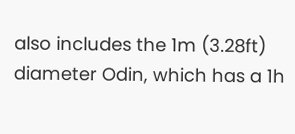also includes the 1m (3.28ft) diameter Odin, which has a 1h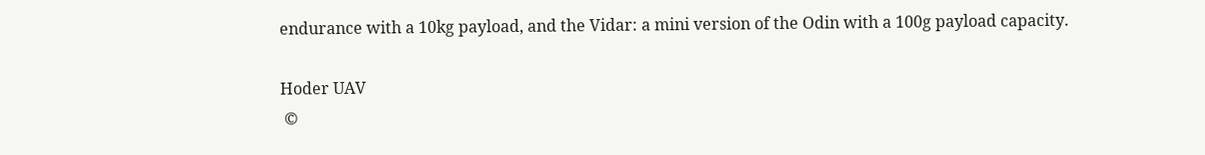endurance with a 10kg payload, and the Vidar: a mini version of the Odin with a 100g payload capacity.

Hoder UAV
 ©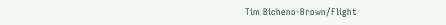Tim Bicheno-Brown/Flight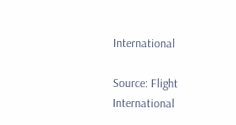International

Source: Flight International